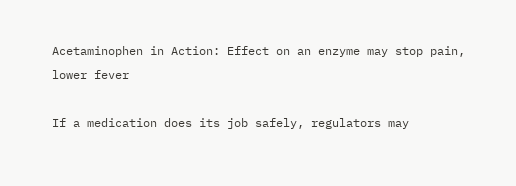Acetaminophen in Action: Effect on an enzyme may stop pain, lower fever

If a medication does its job safely, regulators may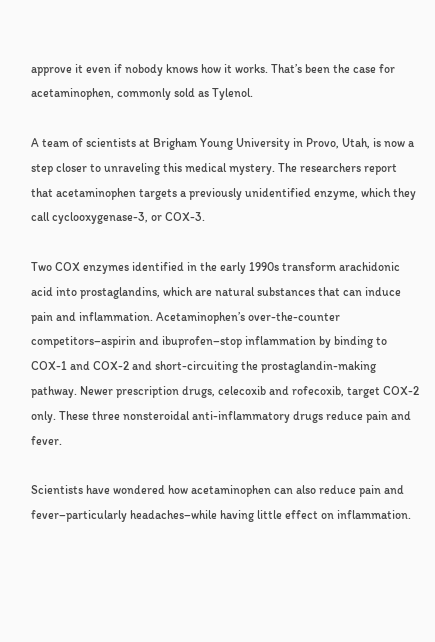approve it even if nobody knows how it works. That’s been the case for acetaminophen, commonly sold as Tylenol.

A team of scientists at Brigham Young University in Provo, Utah, is now a step closer to unraveling this medical mystery. The researchers report that acetaminophen targets a previously unidentified enzyme, which they call cyclooxygenase-3, or COX-3.

Two COX enzymes identified in the early 1990s transform arachidonic acid into prostaglandins, which are natural substances that can induce pain and inflammation. Acetaminophen’s over-the-counter competitors–aspirin and ibuprofen–stop inflammation by binding to COX-1 and COX-2 and short-circuiting the prostaglandin-making pathway. Newer prescription drugs, celecoxib and rofecoxib, target COX-2 only. These three nonsteroidal anti-inflammatory drugs reduce pain and fever.

Scientists have wondered how acetaminophen can also reduce pain and fever–particularly headaches–while having little effect on inflammation.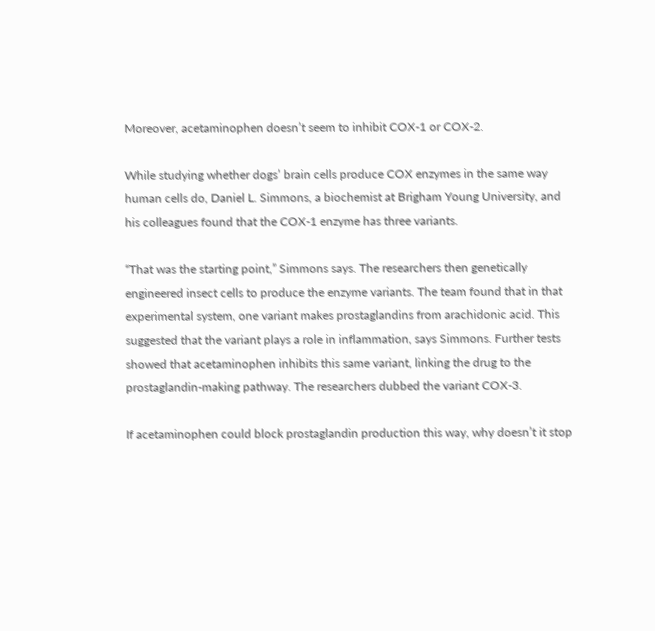Moreover, acetaminophen doesn’t seem to inhibit COX-1 or COX-2.

While studying whether dogs’ brain cells produce COX enzymes in the same way human cells do, Daniel L. Simmons, a biochemist at Brigham Young University, and his colleagues found that the COX-1 enzyme has three variants.

“That was the starting point,” Simmons says. The researchers then genetically engineered insect cells to produce the enzyme variants. The team found that in that experimental system, one variant makes prostaglandins from arachidonic acid. This suggested that the variant plays a role in inflammation, says Simmons. Further tests showed that acetaminophen inhibits this same variant, linking the drug to the prostaglandin-making pathway. The researchers dubbed the variant COX-3.

If acetaminophen could block prostaglandin production this way, why doesn’t it stop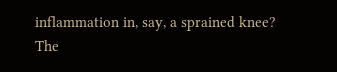inflammation in, say, a sprained knee? The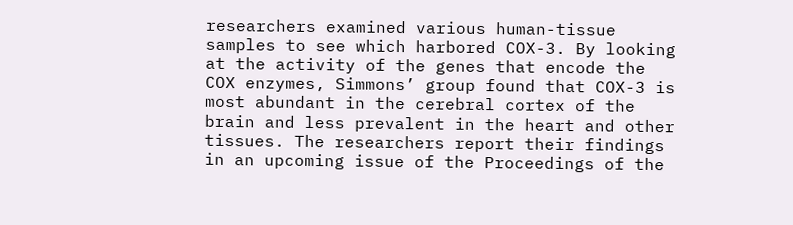researchers examined various human-tissue samples to see which harbored COX-3. By looking at the activity of the genes that encode the COX enzymes, Simmons’ group found that COX-3 is most abundant in the cerebral cortex of the brain and less prevalent in the heart and other tissues. The researchers report their findings in an upcoming issue of the Proceedings of the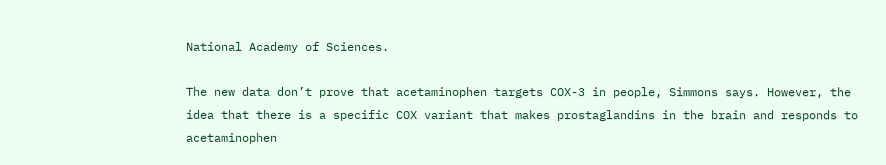National Academy of Sciences.

The new data don’t prove that acetaminophen targets COX-3 in people, Simmons says. However, the idea that there is a specific COX variant that makes prostaglandins in the brain and responds to acetaminophen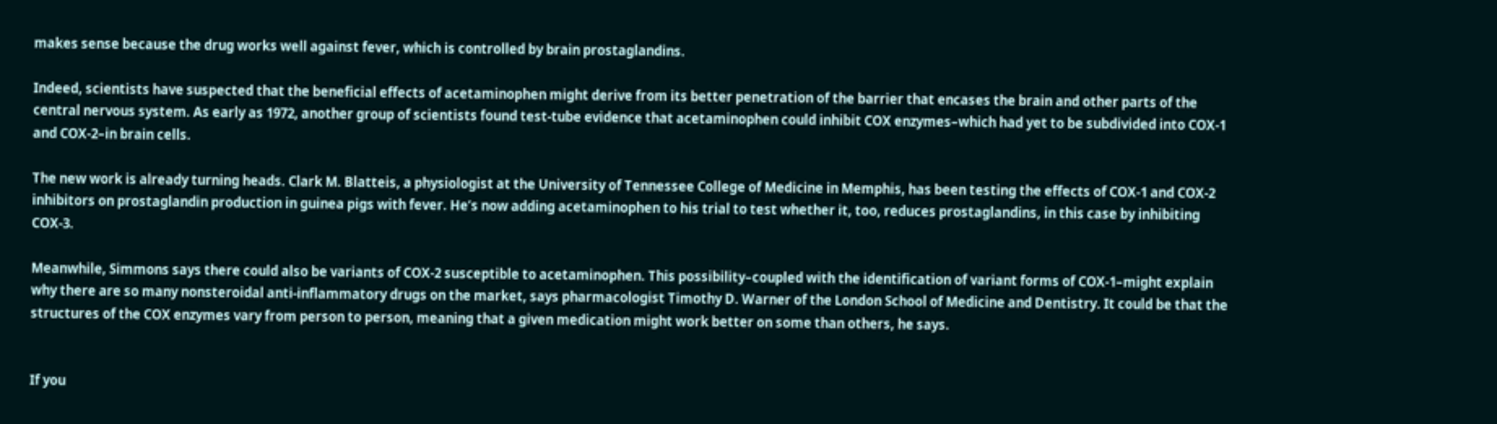makes sense because the drug works well against fever, which is controlled by brain prostaglandins.

Indeed, scientists have suspected that the beneficial effects of acetaminophen might derive from its better penetration of the barrier that encases the brain and other parts of the central nervous system. As early as 1972, another group of scientists found test-tube evidence that acetaminophen could inhibit COX enzymes–which had yet to be subdivided into COX-1 and COX-2–in brain cells.

The new work is already turning heads. Clark M. Blatteis, a physiologist at the University of Tennessee College of Medicine in Memphis, has been testing the effects of COX-1 and COX-2 inhibitors on prostaglandin production in guinea pigs with fever. He’s now adding acetaminophen to his trial to test whether it, too, reduces prostaglandins, in this case by inhibiting COX-3.

Meanwhile, Simmons says there could also be variants of COX-2 susceptible to acetaminophen. This possibility–coupled with the identification of variant forms of COX-1–might explain why there are so many nonsteroidal anti-inflammatory drugs on the market, says pharmacologist Timothy D. Warner of the London School of Medicine and Dentistry. It could be that the structures of the COX enzymes vary from person to person, meaning that a given medication might work better on some than others, he says.


If you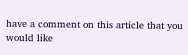have a comment on this article that you would like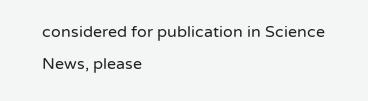considered for publication in Science News, please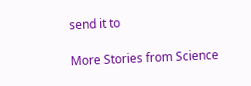send it to

More Stories from Science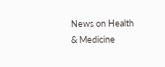News on Health & Medicine